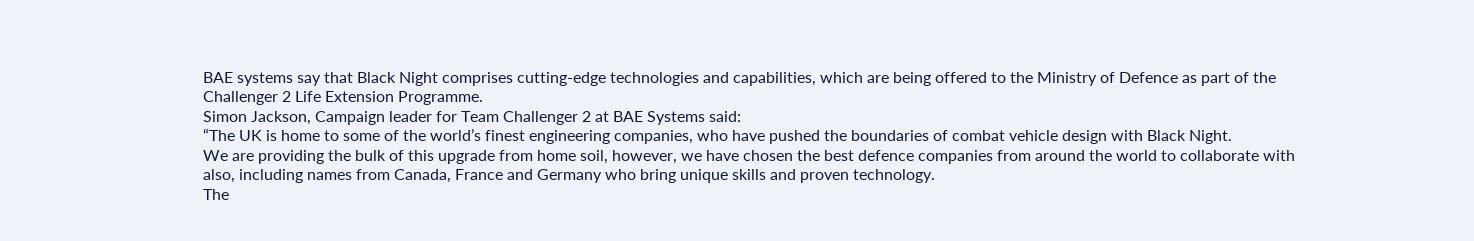BAE systems say that Black Night comprises cutting-edge technologies and capabilities, which are being offered to the Ministry of Defence as part of the Challenger 2 Life Extension Programme.
Simon Jackson, Campaign leader for Team Challenger 2 at BAE Systems said:
“The UK is home to some of the world’s finest engineering companies, who have pushed the boundaries of combat vehicle design with Black Night.
We are providing the bulk of this upgrade from home soil, however, we have chosen the best defence companies from around the world to collaborate with also, including names from Canada, France and Germany who bring unique skills and proven technology.
The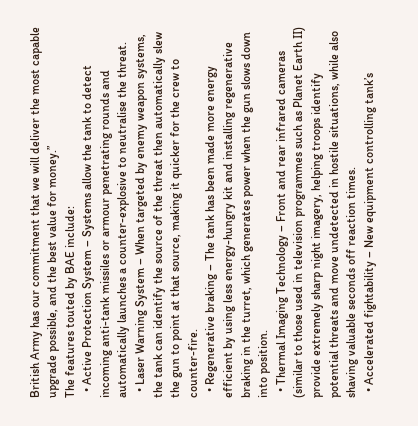British Army has our commitment that we will deliver the most capable upgrade possible, and the best value for money.”
The features touted by BAE include:
  • Active Protection System – Systems allow the tank to detect incoming anti-tank missiles or armour penetrating rounds and automatically launches a counter-explosive to neutralise the threat.
  • Laser Warning System – When targeted by enemy weapon systems, the tank can identify the source of the threat then automatically slew the gun to point at that source, making it quicker for the crew to counter-fire.
  • Regenerative braking – The tank has been made more energy efficient by using less energy-hungry kit and installing regenerative braking in the turret, which generates power when the gun slows down into position.
  • Thermal Imaging Technology – Front and rear infrared cameras (similar to those used in television programmes such as Planet Earth II) provide extremely sharp night imagery, helping troops identify potential threats and move undetected in hostile situations, while also shaving valuable seconds off reaction times.
  • Accelerated fightability – New equipment controlling tank’s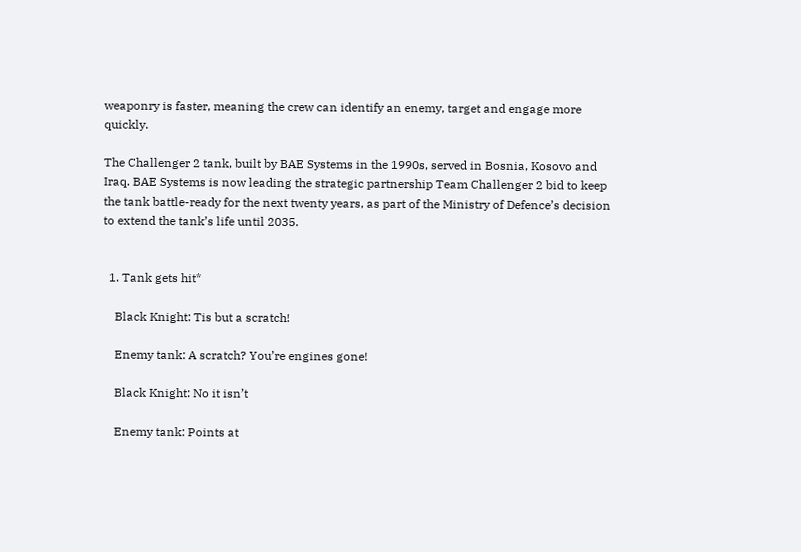weaponry is faster, meaning the crew can identify an enemy, target and engage more quickly.

The Challenger 2 tank, built by BAE Systems in the 1990s, served in Bosnia, Kosovo and Iraq. BAE Systems is now leading the strategic partnership Team Challenger 2 bid to keep the tank battle-ready for the next twenty years, as part of the Ministry of Defence’s decision to extend the tank’s life until 2035.


  1. Tank gets hit*

    Black Knight: Tis but a scratch!

    Enemy tank: A scratch? You’re engines gone!

    Black Knight: No it isn’t

    Enemy tank: Points at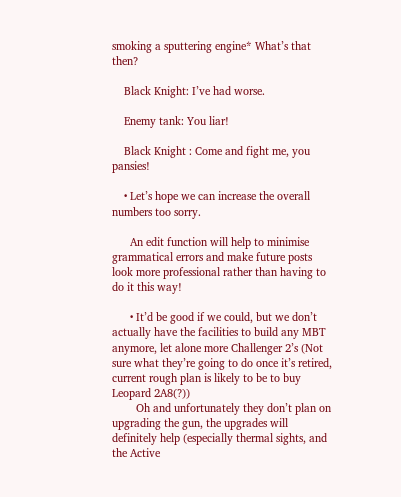smoking a sputtering engine* What’s that then?

    Black Knight: I’ve had worse.

    Enemy tank: You liar!

    Black Knight : Come and fight me, you pansies!

    • Let’s hope we can increase the overall numbers too sorry.

      An edit function will help to minimise grammatical errors and make future posts look more professional rather than having to do it this way!

      • It’d be good if we could, but we don’t actually have the facilities to build any MBT anymore, let alone more Challenger 2’s (Not sure what they’re going to do once it’s retired, current rough plan is likely to be to buy Leopard 2A8(?))
        Oh and unfortunately they don’t plan on upgrading the gun, the upgrades will definitely help (especially thermal sights, and the Active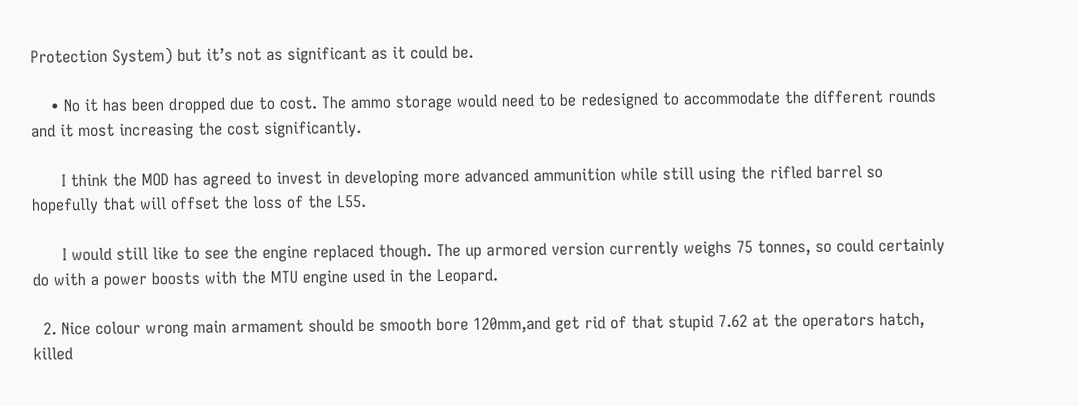Protection System) but it’s not as significant as it could be.

    • No it has been dropped due to cost. The ammo storage would need to be redesigned to accommodate the different rounds and it most increasing the cost significantly.

      I think the MOD has agreed to invest in developing more advanced ammunition while still using the rifled barrel so hopefully that will offset the loss of the L55.

      I would still like to see the engine replaced though. The up armored version currently weighs 75 tonnes, so could certainly do with a power boosts with the MTU engine used in the Leopard.

  2. Nice colour wrong main armament should be smooth bore 120mm,and get rid of that stupid 7.62 at the operators hatch, killed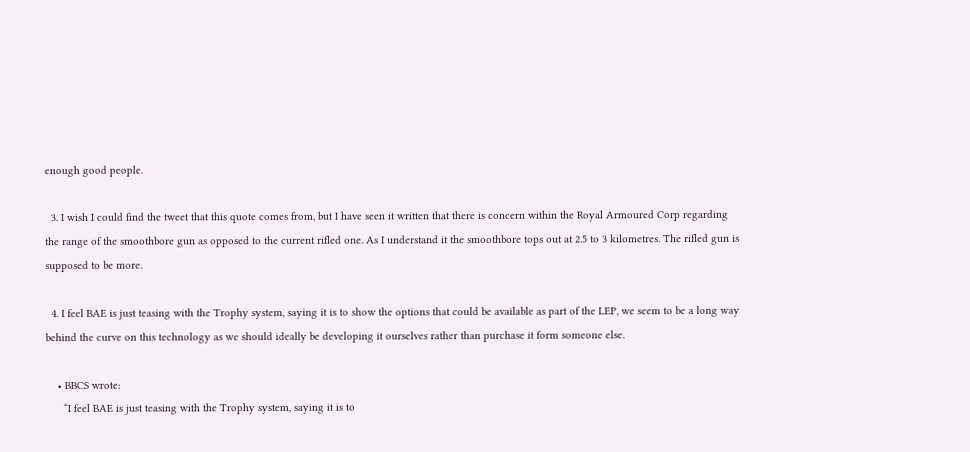enough good people.

  3. I wish I could find the tweet that this quote comes from, but I have seen it written that there is concern within the Royal Armoured Corp regarding the range of the smoothbore gun as opposed to the current rifled one. As I understand it the smoothbore tops out at 2.5 to 3 kilometres. The rifled gun is supposed to be more.

  4. I feel BAE is just teasing with the Trophy system, saying it is to show the options that could be available as part of the LEP, we seem to be a long way behind the curve on this technology as we should ideally be developing it ourselves rather than purchase it form someone else.

    • BBCS wrote:
      “I feel BAE is just teasing with the Trophy system, saying it is to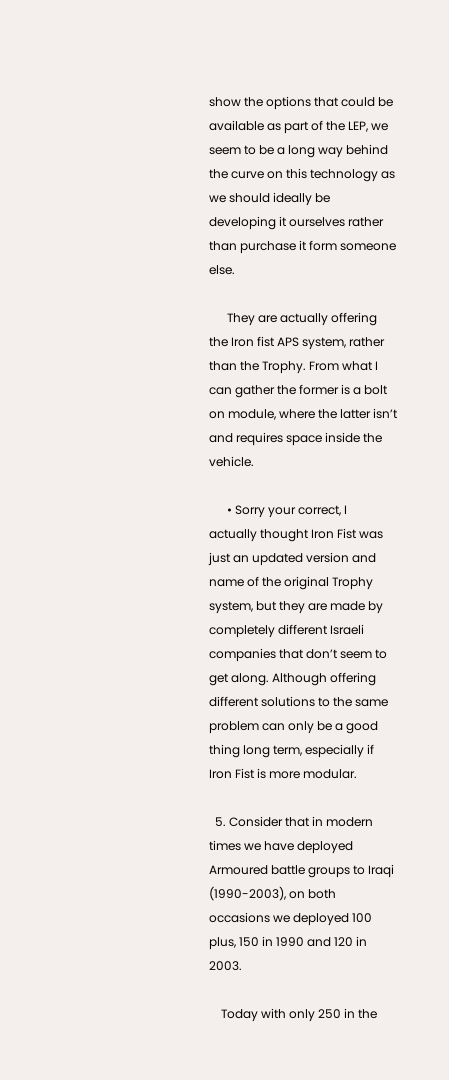show the options that could be available as part of the LEP, we seem to be a long way behind the curve on this technology as we should ideally be developing it ourselves rather than purchase it form someone else.

      They are actually offering the Iron fist APS system, rather than the Trophy. From what I can gather the former is a bolt on module, where the latter isn’t and requires space inside the vehicle.

      • Sorry your correct, I actually thought Iron Fist was just an updated version and name of the original Trophy system, but they are made by completely different Israeli companies that don’t seem to get along. Although offering different solutions to the same problem can only be a good thing long term, especially if Iron Fist is more modular.

  5. Consider that in modern times we have deployed Armoured battle groups to Iraqi (1990-2003), on both occasions we deployed 100 plus, 150 in 1990 and 120 in 2003.

    Today with only 250 in the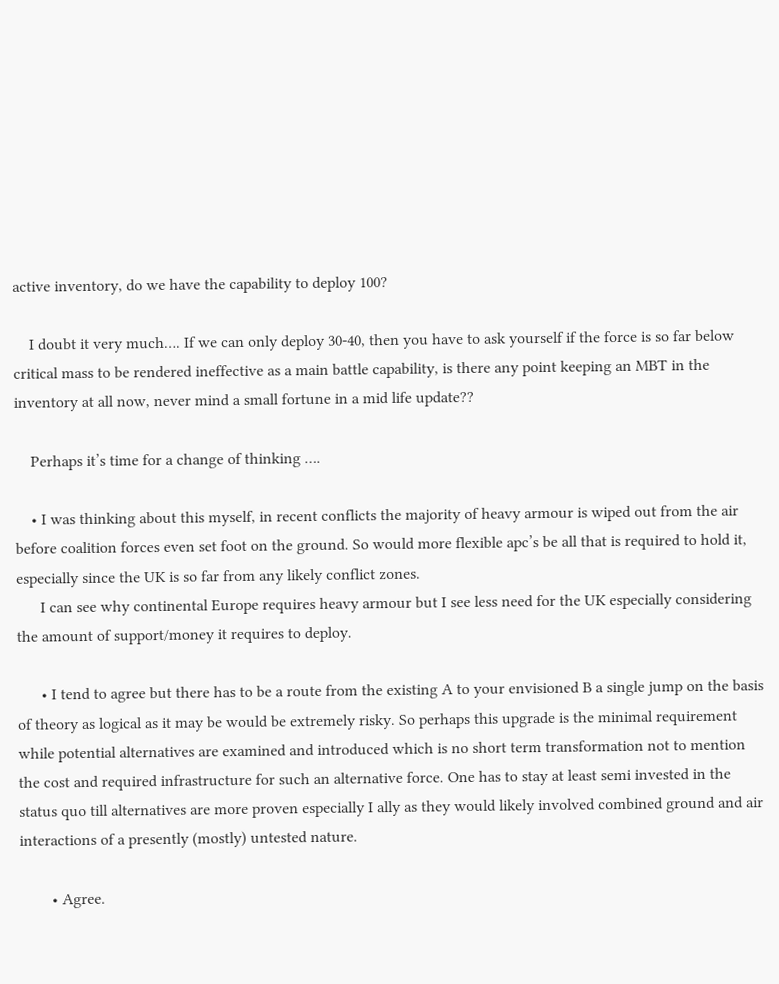active inventory, do we have the capability to deploy 100?

    I doubt it very much…. If we can only deploy 30-40, then you have to ask yourself if the force is so far below critical mass to be rendered ineffective as a main battle capability, is there any point keeping an MBT in the inventory at all now, never mind a small fortune in a mid life update??

    Perhaps it’s time for a change of thinking ….

    • I was thinking about this myself, in recent conflicts the majority of heavy armour is wiped out from the air before coalition forces even set foot on the ground. So would more flexible apc’s be all that is required to hold it, especially since the UK is so far from any likely conflict zones.
      I can see why continental Europe requires heavy armour but I see less need for the UK especially considering the amount of support/money it requires to deploy.

      • I tend to agree but there has to be a route from the existing A to your envisioned B a single jump on the basis of theory as logical as it may be would be extremely risky. So perhaps this upgrade is the minimal requirement while potential alternatives are examined and introduced which is no short term transformation not to mention the cost and required infrastructure for such an alternative force. One has to stay at least semi invested in the status quo till alternatives are more proven especially I ally as they would likely involved combined ground and air interactions of a presently (mostly) untested nature.

        • Agree.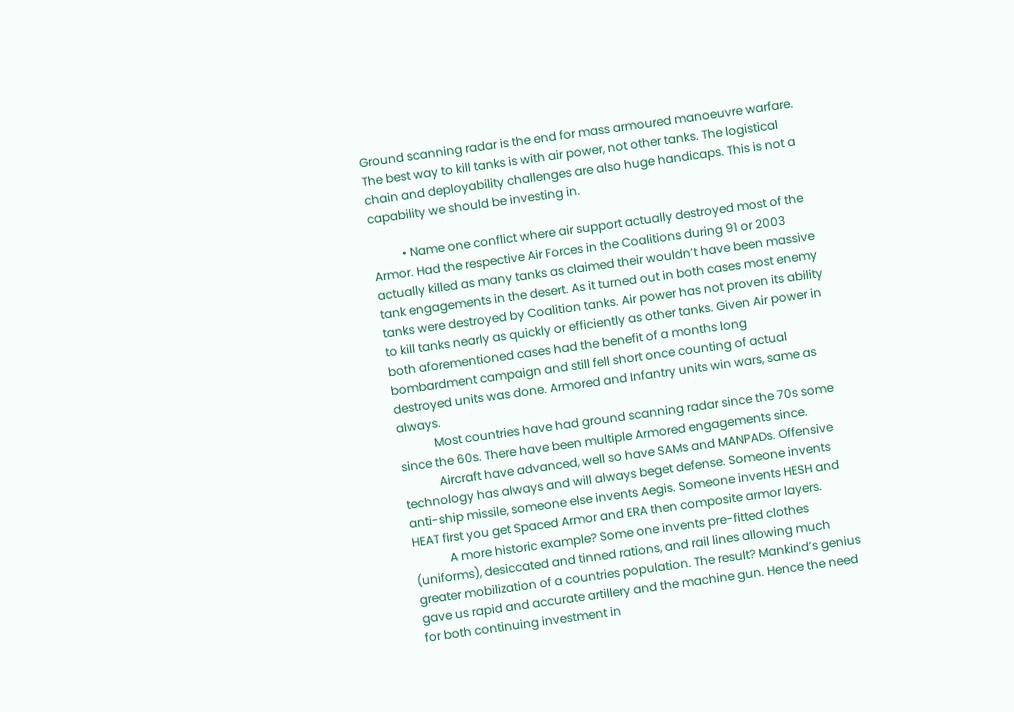Ground scanning radar is the end for mass armoured manoeuvre warfare. The best way to kill tanks is with air power, not other tanks. The logistical chain and deployability challenges are also huge handicaps. This is not a capability we should be investing in.

          • Name one conflict where air support actually destroyed most of the Armor. Had the respective Air Forces in the Coalitions during 91 or 2003 actually killed as many tanks as claimed their wouldn’t have been massive tank engagements in the desert. As it turned out in both cases most enemy tanks were destroyed by Coalition tanks. Air power has not proven its ability to kill tanks nearly as quickly or efficiently as other tanks. Given Air power in both aforementioned cases had the benefit of a months long bombardment campaign and still fell short once counting of actual destroyed units was done. Armored and Infantry units win wars, same as always.
            Most countries have had ground scanning radar since the 70s some since the 60s. There have been multiple Armored engagements since.
            Aircraft have advanced, well so have SAMs and MANPADs. Offensive technology has always and will always beget defense. Someone invents anti-ship missile, someone else invents Aegis. Someone invents HESH and HEAT first you get Spaced Armor and ERA then composite armor layers.
            A more historic example? Some one invents pre-fitted clothes (uniforms), desiccated and tinned rations, and rail lines allowing much greater mobilization of a countries population. The result? Mankind’s genius gave us rapid and accurate artillery and the machine gun. Hence the need for both continuing investment in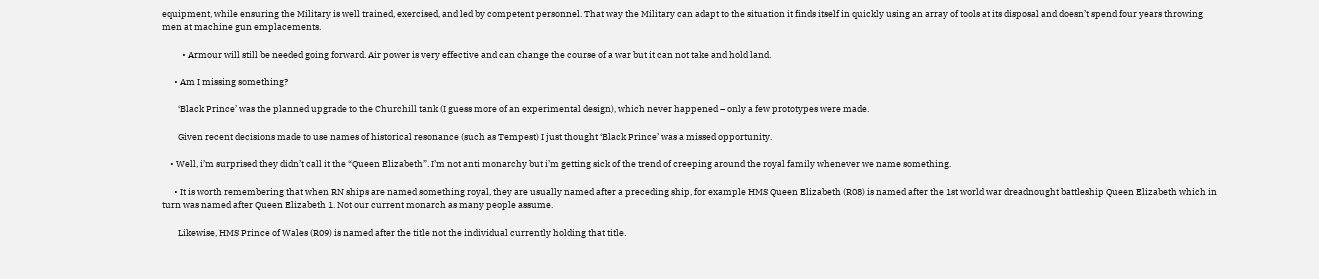equipment, while ensuring the Military is well trained, exercised, and led by competent personnel. That way the Military can adapt to the situation it finds itself in quickly using an array of tools at its disposal and doesn’t spend four years throwing men at machine gun emplacements.

          • Armour will still be needed going forward. Air power is very effective and can change the course of a war but it can not take and hold land.

      • Am I missing something?

        ‘Black Prince’ was the planned upgrade to the Churchill tank (I guess more of an experimental design), which never happened – only a few prototypes were made.

        Given recent decisions made to use names of historical resonance (such as Tempest) I just thought ‘Black Prince’ was a missed opportunity.

    • Well, i’m surprised they didn’t call it the “Queen Elizabeth”. I’m not anti monarchy but i’m getting sick of the trend of creeping around the royal family whenever we name something.

      • It is worth remembering that when RN ships are named something royal, they are usually named after a preceding ship, for example HMS Queen Elizabeth (R08) is named after the 1st world war dreadnought battleship Queen Elizabeth which in turn was named after Queen Elizabeth 1. Not our current monarch as many people assume.

        Likewise, HMS Prince of Wales (R09) is named after the title not the individual currently holding that title.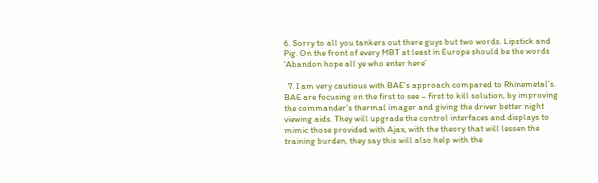6. Sorry to all you tankers out there guys but two words. Lipstick and Pig. On the front of every MBT at least in Europe should be the words ‘Abandon hope all ye who enter here’

  7. I am very cautious with BAE’s approach compared to Rhinemetal’s. BAE are focusing on the first to see – first to kill solution, by improving the commander’s thermal imager and giving the driver better night viewing aids. They will upgrade the control interfaces and displays to mimic those provided with Ajax, with the theory that will lessen the training burden, they say this will also help with the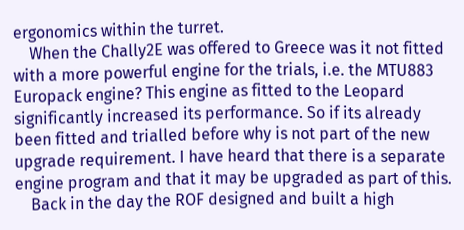ergonomics within the turret.
    When the Chally2E was offered to Greece was it not fitted with a more powerful engine for the trials, i.e. the MTU883 Europack engine? This engine as fitted to the Leopard significantly increased its performance. So if its already been fitted and trialled before why is not part of the new upgrade requirement. I have heard that there is a separate engine program and that it may be upgraded as part of this.
    Back in the day the ROF designed and built a high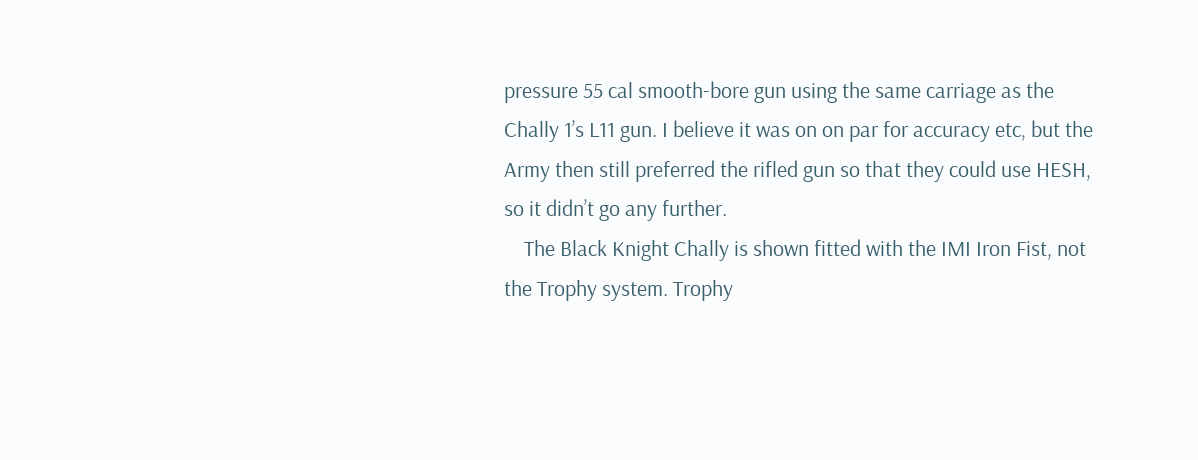pressure 55 cal smooth-bore gun using the same carriage as the Chally 1’s L11 gun. I believe it was on on par for accuracy etc, but the Army then still preferred the rifled gun so that they could use HESH, so it didn’t go any further.
    The Black Knight Chally is shown fitted with the IMI Iron Fist, not the Trophy system. Trophy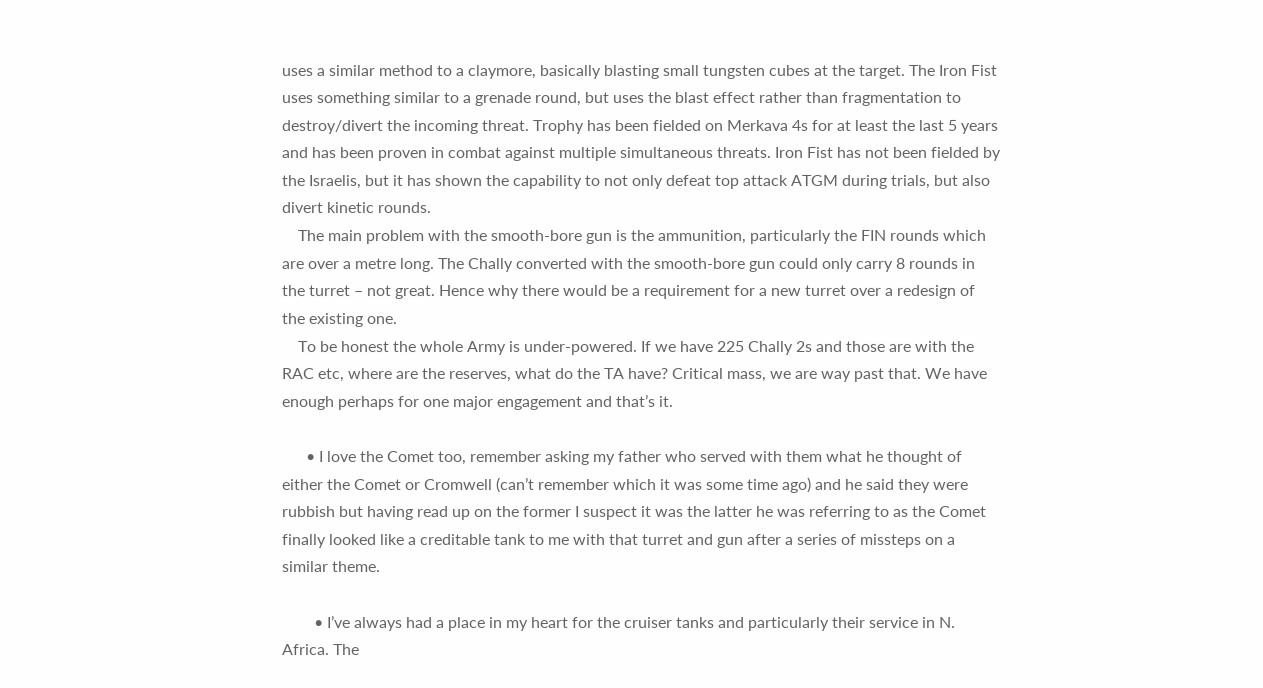uses a similar method to a claymore, basically blasting small tungsten cubes at the target. The Iron Fist uses something similar to a grenade round, but uses the blast effect rather than fragmentation to destroy/divert the incoming threat. Trophy has been fielded on Merkava 4s for at least the last 5 years and has been proven in combat against multiple simultaneous threats. Iron Fist has not been fielded by the Israelis, but it has shown the capability to not only defeat top attack ATGM during trials, but also divert kinetic rounds.
    The main problem with the smooth-bore gun is the ammunition, particularly the FIN rounds which are over a metre long. The Chally converted with the smooth-bore gun could only carry 8 rounds in the turret – not great. Hence why there would be a requirement for a new turret over a redesign of the existing one.
    To be honest the whole Army is under-powered. If we have 225 Chally 2s and those are with the RAC etc, where are the reserves, what do the TA have? Critical mass, we are way past that. We have enough perhaps for one major engagement and that’s it.

      • I love the Comet too, remember asking my father who served with them what he thought of either the Comet or Cromwell (can’t remember which it was some time ago) and he said they were rubbish but having read up on the former I suspect it was the latter he was referring to as the Comet finally looked like a creditable tank to me with that turret and gun after a series of missteps on a similar theme.

        • I’ve always had a place in my heart for the cruiser tanks and particularly their service in N. Africa. The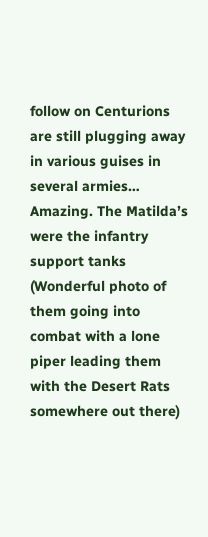follow on Centurions are still plugging away in various guises in several armies… Amazing. The Matilda’s were the infantry support tanks (Wonderful photo of them going into combat with a lone piper leading them with the Desert Rats somewhere out there)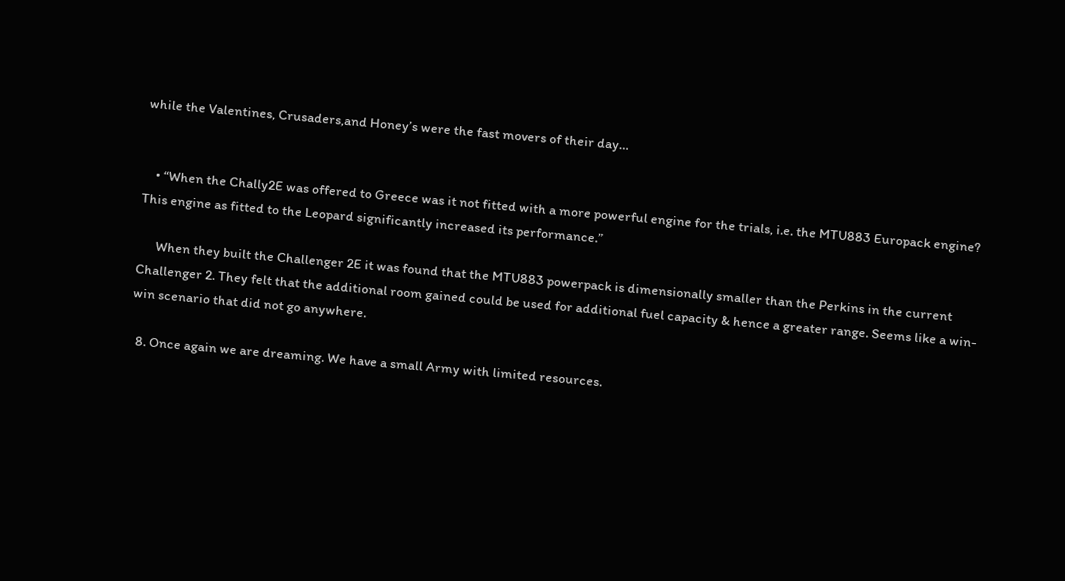while the Valentines, Crusaders,and Honey’s were the fast movers of their day…


    • “When the Chally2E was offered to Greece was it not fitted with a more powerful engine for the trials, i.e. the MTU883 Europack engine? This engine as fitted to the Leopard significantly increased its performance.”

      When they built the Challenger 2E it was found that the MTU883 powerpack is dimensionally smaller than the Perkins in the current Challenger 2. They felt that the additional room gained could be used for additional fuel capacity & hence a greater range. Seems like a win-win scenario that did not go anywhere.

  8. Once again we are dreaming. We have a small Army with limited resources.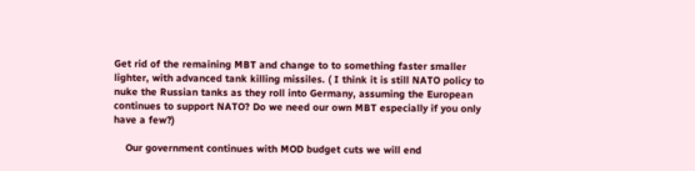Get rid of the remaining MBT and change to to something faster smaller lighter, with advanced tank killing missiles. ( I think it is still NATO policy to nuke the Russian tanks as they roll into Germany, assuming the European continues to support NATO? Do we need our own MBT especially if you only have a few?)

    Our government continues with MOD budget cuts we will end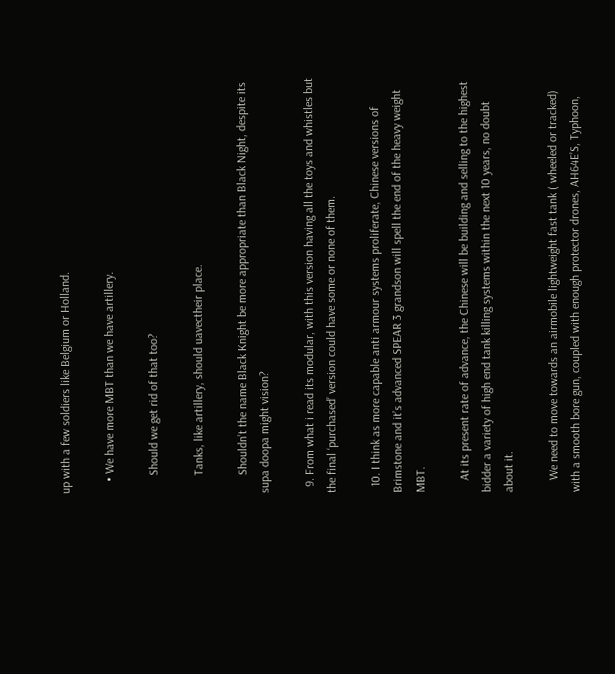up with a few soldiers like Belgium or Holland.

    • We have more MBT than we have artillery.

      Should we get rid of that too?

      Tanks, like artillery, should uavectheir place.

      Shouldn’t the name Black Knight be more appropriate than Black Night, despite its supa doopa might vision?

  9. From what i read its modular, with this version having all the toys and whistles but the final ‘purchased’ version could have some or none of them.

  10. I think as more capable anti armour systems proliferate, Chinese versions of Brimstone and it’s advanced SPEAR 3 grandson will spell the end of the heavy weight MBT.

    At its present rate of advance, the Chinese will be building and selling to the highest bidder a variety of high end tank killing systems within the next 10 years, no doubt about it.

    We need to move towards an airmobile lightweight fast tank ( wheeled or tracked) with a smooth bore gun, coupled with enough protector drones, AH64E’S, Typhoon,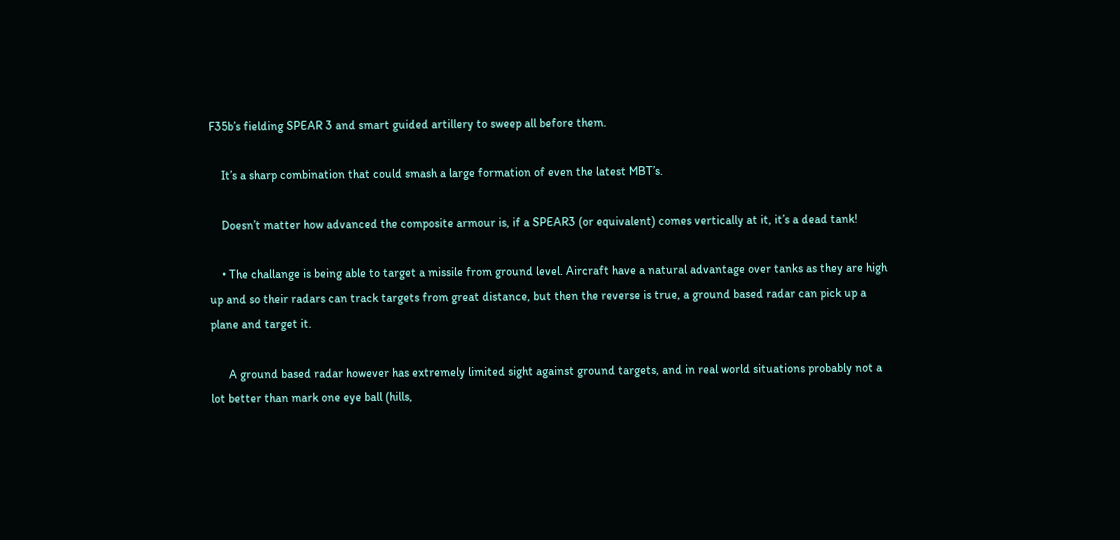F35b’s fielding SPEAR 3 and smart guided artillery to sweep all before them.

    It’s a sharp combination that could smash a large formation of even the latest MBT’s.

    Doesn’t matter how advanced the composite armour is, if a SPEAR3 (or equivalent) comes vertically at it, it’s a dead tank!

    • The challange is being able to target a missile from ground level. Aircraft have a natural advantage over tanks as they are high up and so their radars can track targets from great distance, but then the reverse is true, a ground based radar can pick up a plane and target it.

      A ground based radar however has extremely limited sight against ground targets, and in real world situations probably not a lot better than mark one eye ball (hills,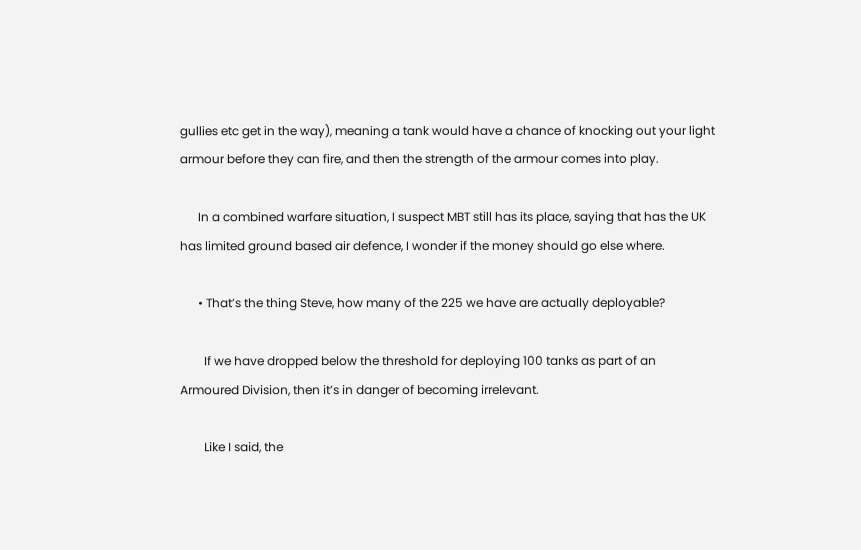gullies etc get in the way), meaning a tank would have a chance of knocking out your light armour before they can fire, and then the strength of the armour comes into play.

      In a combined warfare situation, I suspect MBT still has its place, saying that has the UK has limited ground based air defence, I wonder if the money should go else where.

      • That’s the thing Steve, how many of the 225 we have are actually deployable?

        If we have dropped below the threshold for deploying 100 tanks as part of an Armoured Division, then it’s in danger of becoming irrelevant.

        Like I said, the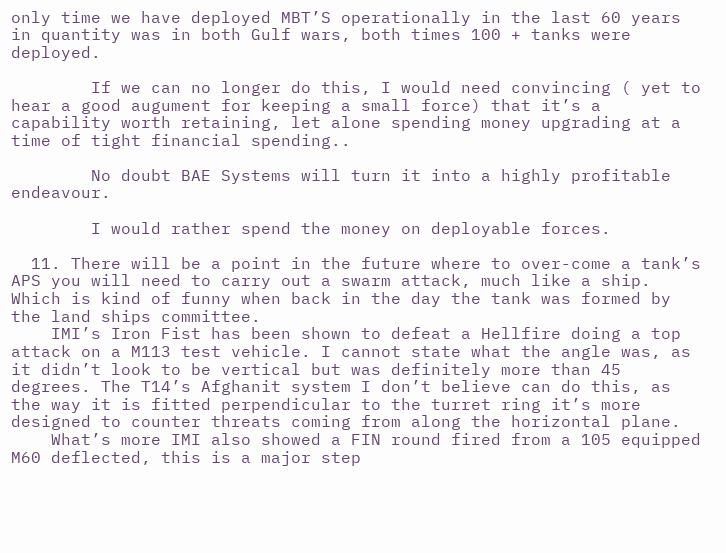only time we have deployed MBT’S operationally in the last 60 years in quantity was in both Gulf wars, both times 100 + tanks were deployed.

        If we can no longer do this, I would need convincing ( yet to hear a good augument for keeping a small force) that it’s a capability worth retaining, let alone spending money upgrading at a time of tight financial spending..

        No doubt BAE Systems will turn it into a highly profitable endeavour.

        I would rather spend the money on deployable forces.

  11. There will be a point in the future where to over-come a tank’s APS you will need to carry out a swarm attack, much like a ship. Which is kind of funny when back in the day the tank was formed by the land ships committee.
    IMI’s Iron Fist has been shown to defeat a Hellfire doing a top attack on a M113 test vehicle. I cannot state what the angle was, as it didn’t look to be vertical but was definitely more than 45 degrees. The T14’s Afghanit system I don’t believe can do this, as the way it is fitted perpendicular to the turret ring it’s more designed to counter threats coming from along the horizontal plane.
    What’s more IMI also showed a FIN round fired from a 105 equipped M60 deflected, this is a major step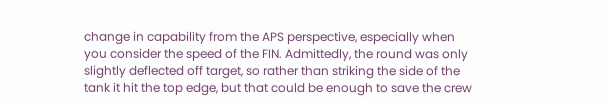change in capability from the APS perspective, especially when you consider the speed of the FIN. Admittedly, the round was only slightly deflected off target, so rather than striking the side of the tank it hit the top edge, but that could be enough to save the crew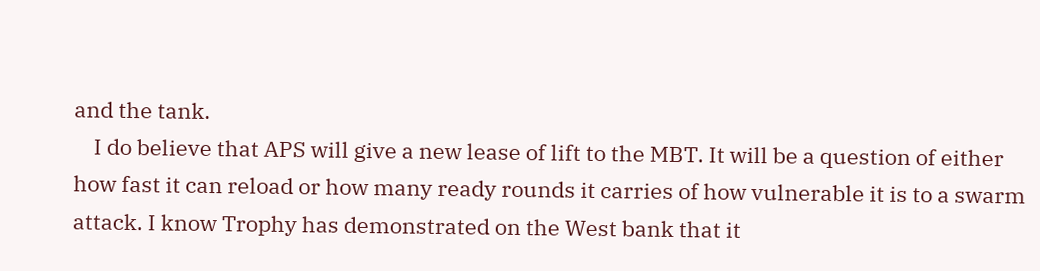and the tank.
    I do believe that APS will give a new lease of lift to the MBT. It will be a question of either how fast it can reload or how many ready rounds it carries of how vulnerable it is to a swarm attack. I know Trophy has demonstrated on the West bank that it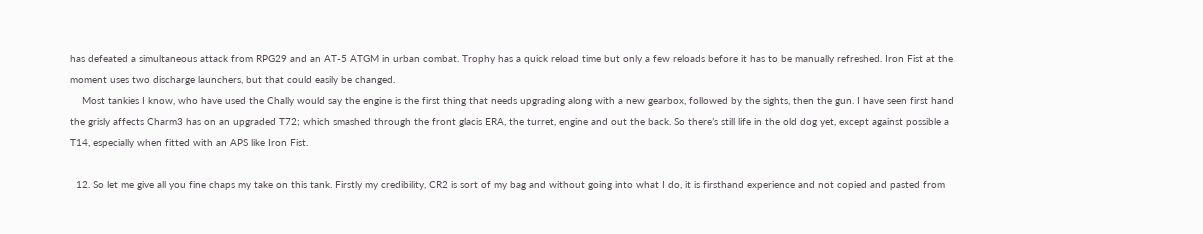has defeated a simultaneous attack from RPG29 and an AT-5 ATGM in urban combat. Trophy has a quick reload time but only a few reloads before it has to be manually refreshed. Iron Fist at the moment uses two discharge launchers, but that could easily be changed.
    Most tankies I know, who have used the Chally would say the engine is the first thing that needs upgrading along with a new gearbox, followed by the sights, then the gun. I have seen first hand the grisly affects Charm3 has on an upgraded T72; which smashed through the front glacis ERA, the turret, engine and out the back. So there’s still life in the old dog yet, except against possible a T14, especially when fitted with an APS like Iron Fist.

  12. So let me give all you fine chaps my take on this tank. Firstly my credibility, CR2 is sort of my bag and without going into what I do, it is firsthand experience and not copied and pasted from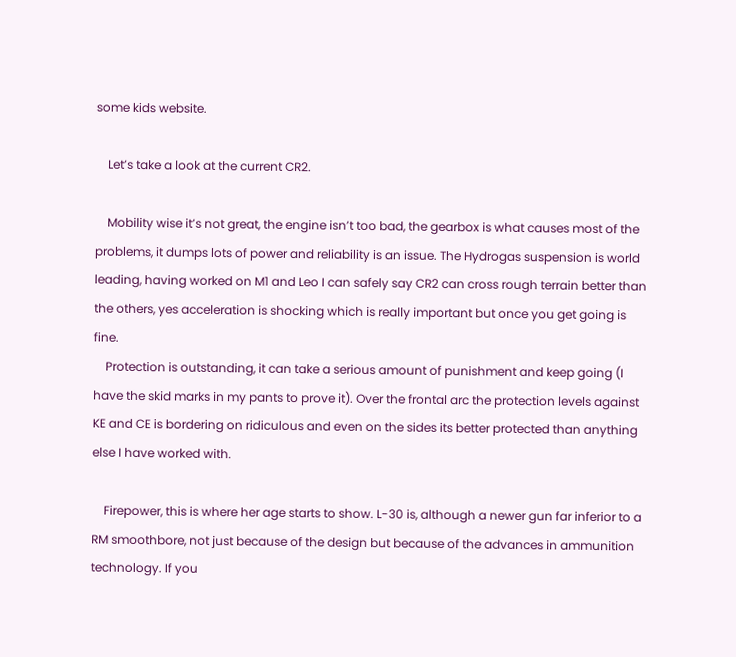some kids website.

    Let’s take a look at the current CR2.

    Mobility wise it’s not great, the engine isn’t too bad, the gearbox is what causes most of the problems, it dumps lots of power and reliability is an issue. The Hydrogas suspension is world leading, having worked on M1 and Leo I can safely say CR2 can cross rough terrain better than the others, yes acceleration is shocking which is really important but once you get going is fine.
    Protection is outstanding, it can take a serious amount of punishment and keep going (I have the skid marks in my pants to prove it). Over the frontal arc the protection levels against KE and CE is bordering on ridiculous and even on the sides its better protected than anything else I have worked with.

    Firepower, this is where her age starts to show. L-30 is, although a newer gun far inferior to a RM smoothbore, not just because of the design but because of the advances in ammunition technology. If you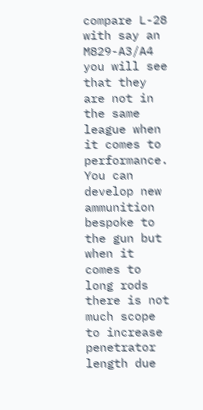compare L-28 with say an M829-A3/A4 you will see that they are not in the same league when it comes to performance. You can develop new ammunition bespoke to the gun but when it comes to long rods there is not much scope to increase penetrator length due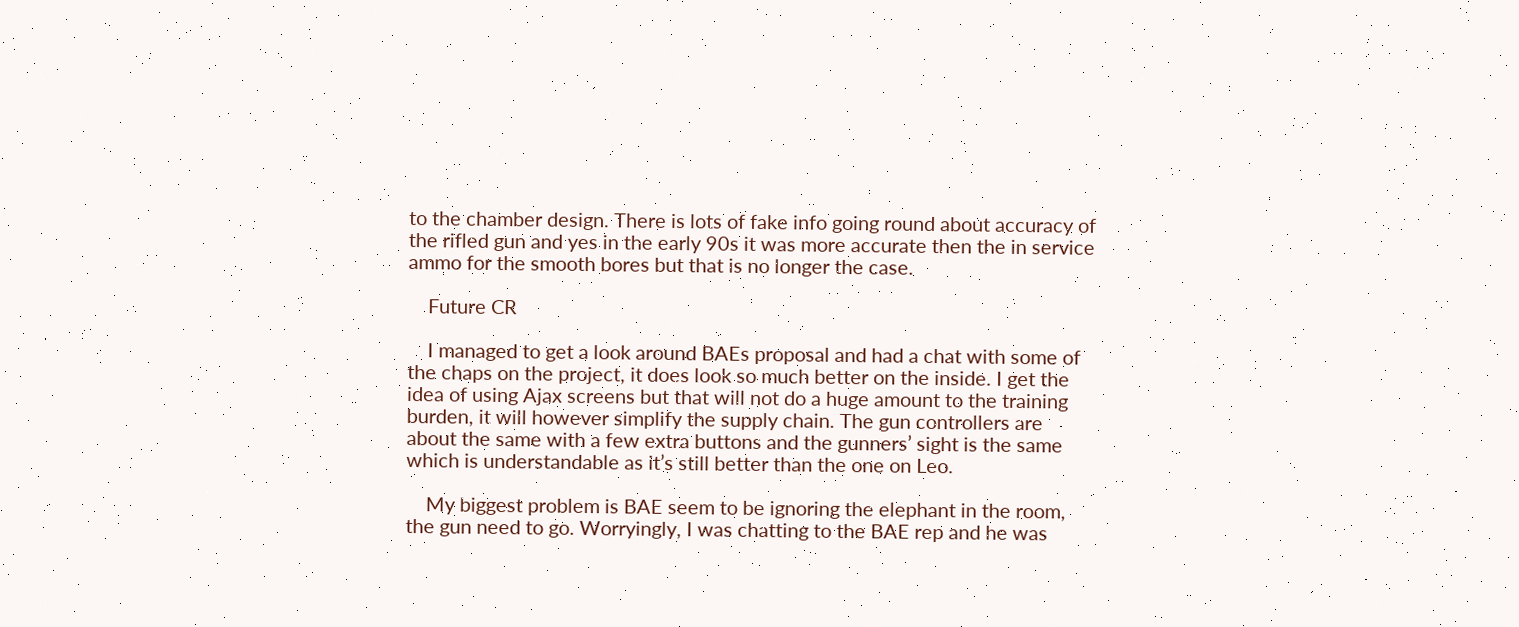to the chamber design. There is lots of fake info going round about accuracy of the rifled gun and yes in the early 90s it was more accurate then the in service ammo for the smooth bores but that is no longer the case.

    Future CR

    I managed to get a look around BAEs proposal and had a chat with some of the chaps on the project, it does look so much better on the inside. I get the idea of using Ajax screens but that will not do a huge amount to the training burden, it will however simplify the supply chain. The gun controllers are about the same with a few extra buttons and the gunners’ sight is the same which is understandable as it’s still better than the one on Leo.

    My biggest problem is BAE seem to be ignoring the elephant in the room, the gun need to go. Worryingly, I was chatting to the BAE rep and he was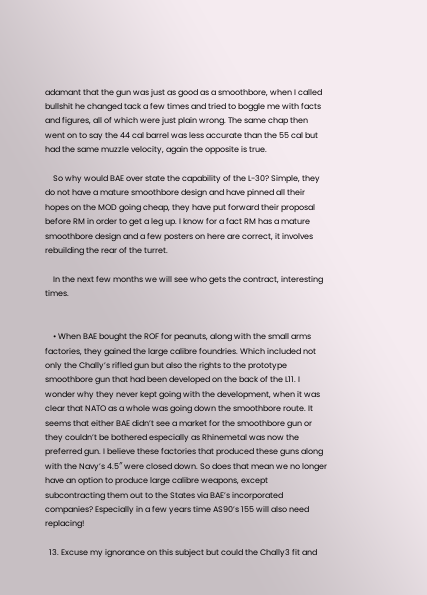adamant that the gun was just as good as a smoothbore, when I called bullshit he changed tack a few times and tried to boggle me with facts and figures, all of which were just plain wrong. The same chap then went on to say the 44 cal barrel was less accurate than the 55 cal but had the same muzzle velocity, again the opposite is true.

    So why would BAE over state the capability of the L-30? Simple, they do not have a mature smoothbore design and have pinned all their hopes on the MOD going cheap, they have put forward their proposal before RM in order to get a leg up. I know for a fact RM has a mature smoothbore design and a few posters on here are correct, it involves rebuilding the rear of the turret.

    In the next few months we will see who gets the contract, interesting times.


    • When BAE bought the ROF for peanuts, along with the small arms factories, they gained the large calibre foundries. Which included not only the Chally’s rifled gun but also the rights to the prototype smoothbore gun that had been developed on the back of the L11. I wonder why they never kept going with the development, when it was clear that NATO as a whole was going down the smoothbore route. It seems that either BAE didn’t see a market for the smoothbore gun or they couldn’t be bothered especially as Rhinemetal was now the preferred gun. I believe these factories that produced these guns along with the Navy’s 4.5″ were closed down. So does that mean we no longer have an option to produce large calibre weapons, except subcontracting them out to the States via BAE’s incorporated companies? Especially in a few years time AS90’s 155 will also need replacing!

  13. Excuse my ignorance on this subject but could the Chally3 fit and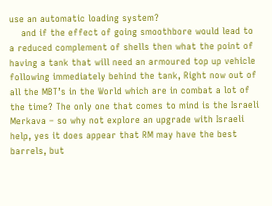use an automatic loading system?
    and if the effect of going smoothbore would lead to a reduced complement of shells then what the point of having a tank that will need an armoured top up vehicle following immediately behind the tank, Right now out of all the MBT’s in the World which are in combat a lot of the time? The only one that comes to mind is the Israeli Merkava – so why not explore an upgrade with Israeli help, yes it does appear that RM may have the best barrels, but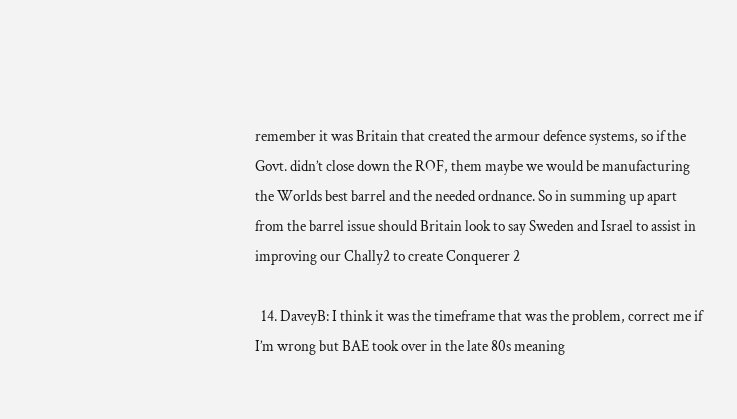remember it was Britain that created the armour defence systems, so if the Govt. didn’t close down the ROF, them maybe we would be manufacturing the Worlds best barrel and the needed ordnance. So in summing up apart from the barrel issue should Britain look to say Sweden and Israel to assist in improving our Chally2 to create Conquerer 2

  14. DaveyB: I think it was the timeframe that was the problem, correct me if I’m wrong but BAE took over in the late 80s meaning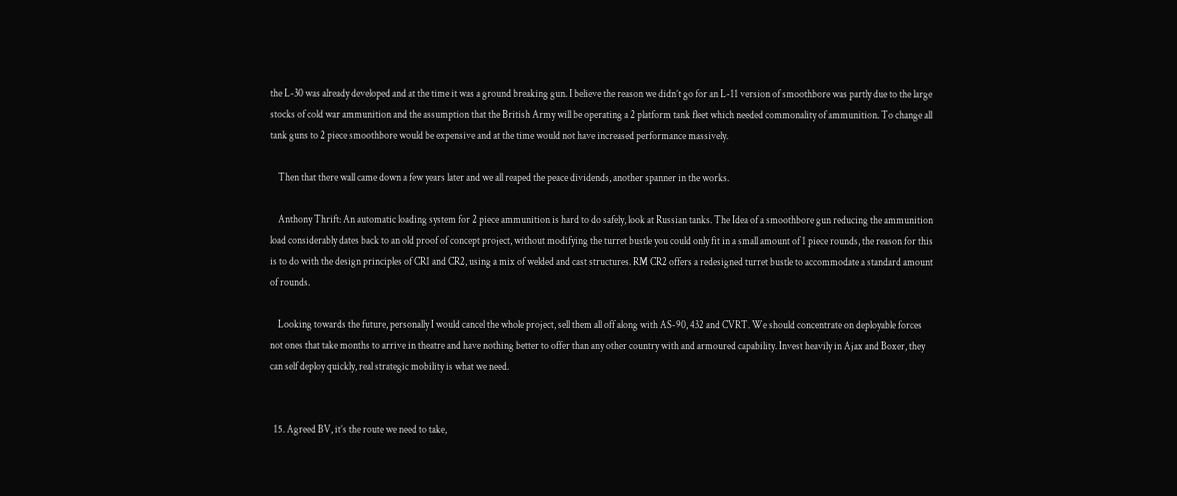the L-30 was already developed and at the time it was a ground breaking gun. I believe the reason we didn’t go for an L-11 version of smoothbore was partly due to the large stocks of cold war ammunition and the assumption that the British Army will be operating a 2 platform tank fleet which needed commonality of ammunition. To change all tank guns to 2 piece smoothbore would be expensive and at the time would not have increased performance massively.

    Then that there wall came down a few years later and we all reaped the peace dividends, another spanner in the works.

    Anthony Thrift: An automatic loading system for 2 piece ammunition is hard to do safely, look at Russian tanks. The Idea of a smoothbore gun reducing the ammunition load considerably dates back to an old proof of concept project, without modifying the turret bustle you could only fit in a small amount of 1 piece rounds, the reason for this is to do with the design principles of CR1 and CR2, using a mix of welded and cast structures. RM CR2 offers a redesigned turret bustle to accommodate a standard amount of rounds.

    Looking towards the future, personally I would cancel the whole project, sell them all off along with AS-90, 432 and CVRT. We should concentrate on deployable forces not ones that take months to arrive in theatre and have nothing better to offer than any other country with and armoured capability. Invest heavily in Ajax and Boxer, they can self deploy quickly, real strategic mobility is what we need.


  15. Agreed BV, it’s the route we need to take,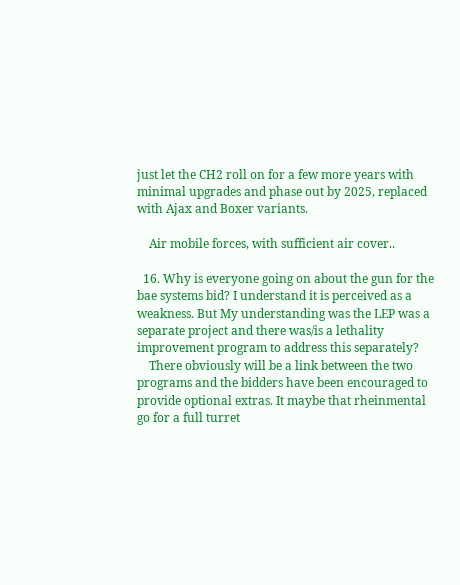just let the CH2 roll on for a few more years with minimal upgrades and phase out by 2025, replaced with Ajax and Boxer variants.

    Air mobile forces, with sufficient air cover..

  16. Why is everyone going on about the gun for the bae systems bid? I understand it is perceived as a weakness. But My understanding was the LEP was a separate project and there was/is a lethality improvement program to address this separately?
    There obviously will be a link between the two programs and the bidders have been encouraged to provide optional extras. It maybe that rheinmental go for a full turret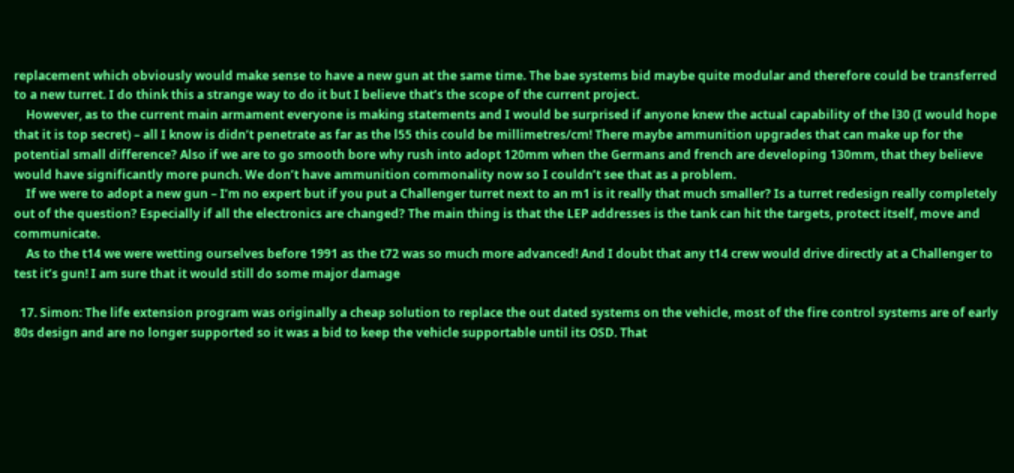replacement which obviously would make sense to have a new gun at the same time. The bae systems bid maybe quite modular and therefore could be transferred to a new turret. I do think this a strange way to do it but I believe that’s the scope of the current project.
    However, as to the current main armament everyone is making statements and I would be surprised if anyone knew the actual capability of the l30 (I would hope that it is top secret) – all I know is didn’t penetrate as far as the l55 this could be millimetres/cm! There maybe ammunition upgrades that can make up for the potential small difference? Also if we are to go smooth bore why rush into adopt 120mm when the Germans and french are developing 130mm, that they believe would have significantly more punch. We don’t have ammunition commonality now so I couldn’t see that as a problem.
    If we were to adopt a new gun – I’m no expert but if you put a Challenger turret next to an m1 is it really that much smaller? Is a turret redesign really completely out of the question? Especially if all the electronics are changed? The main thing is that the LEP addresses is the tank can hit the targets, protect itself, move and communicate.
    As to the t14 we were wetting ourselves before 1991 as the t72 was so much more advanced! And I doubt that any t14 crew would drive directly at a Challenger to test it’s gun! I am sure that it would still do some major damage

  17. Simon: The life extension program was originally a cheap solution to replace the out dated systems on the vehicle, most of the fire control systems are of early 80s design and are no longer supported so it was a bid to keep the vehicle supportable until its OSD. That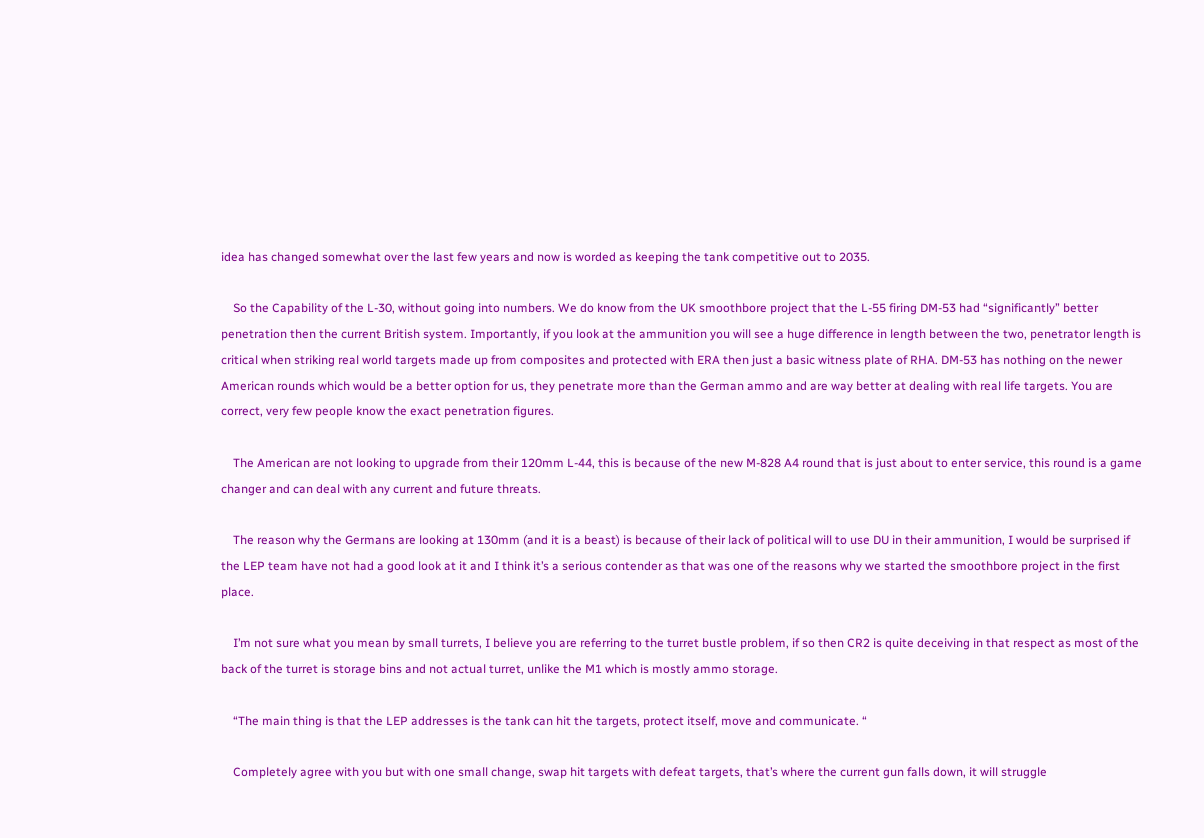idea has changed somewhat over the last few years and now is worded as keeping the tank competitive out to 2035.

    So the Capability of the L-30, without going into numbers. We do know from the UK smoothbore project that the L-55 firing DM-53 had “significantly” better penetration then the current British system. Importantly, if you look at the ammunition you will see a huge difference in length between the two, penetrator length is critical when striking real world targets made up from composites and protected with ERA then just a basic witness plate of RHA. DM-53 has nothing on the newer American rounds which would be a better option for us, they penetrate more than the German ammo and are way better at dealing with real life targets. You are correct, very few people know the exact penetration figures.

    The American are not looking to upgrade from their 120mm L-44, this is because of the new M-828 A4 round that is just about to enter service, this round is a game changer and can deal with any current and future threats.

    The reason why the Germans are looking at 130mm (and it is a beast) is because of their lack of political will to use DU in their ammunition, I would be surprised if the LEP team have not had a good look at it and I think it’s a serious contender as that was one of the reasons why we started the smoothbore project in the first place.

    I’m not sure what you mean by small turrets, I believe you are referring to the turret bustle problem, if so then CR2 is quite deceiving in that respect as most of the back of the turret is storage bins and not actual turret, unlike the M1 which is mostly ammo storage.

    “The main thing is that the LEP addresses is the tank can hit the targets, protect itself, move and communicate. “

    Completely agree with you but with one small change, swap hit targets with defeat targets, that’s where the current gun falls down, it will struggle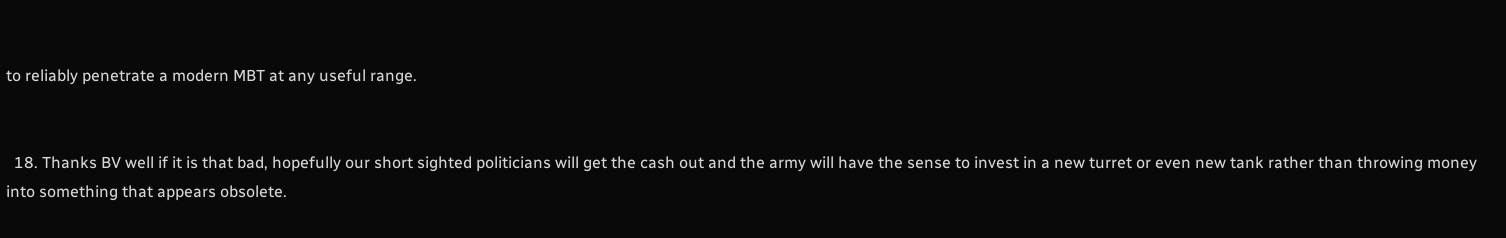to reliably penetrate a modern MBT at any useful range.


  18. Thanks BV well if it is that bad, hopefully our short sighted politicians will get the cash out and the army will have the sense to invest in a new turret or even new tank rather than throwing money into something that appears obsolete.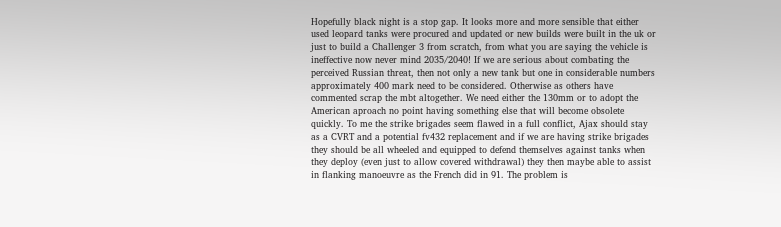Hopefully black night is a stop gap. It looks more and more sensible that either used leopard tanks were procured and updated or new builds were built in the uk or just to build a Challenger 3 from scratch, from what you are saying the vehicle is ineffective now never mind 2035/2040! If we are serious about combating the perceived Russian threat, then not only a new tank but one in considerable numbers approximately 400 mark need to be considered. Otherwise as others have commented scrap the mbt altogether. We need either the 130mm or to adopt the American aproach no point having something else that will become obsolete quickly. To me the strike brigades seem flawed in a full conflict, Ajax should stay as a CVRT and a potential fv432 replacement and if we are having strike brigades they should be all wheeled and equipped to defend themselves against tanks when they deploy (even just to allow covered withdrawal) they then maybe able to assist in flanking manoeuvre as the French did in 91. The problem is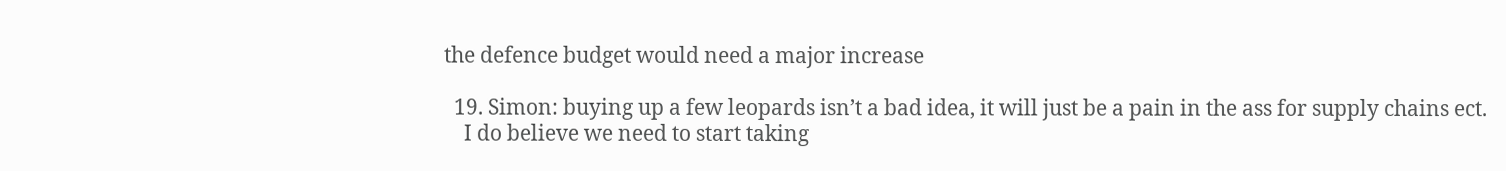the defence budget would need a major increase

  19. Simon: buying up a few leopards isn’t a bad idea, it will just be a pain in the ass for supply chains ect.
    I do believe we need to start taking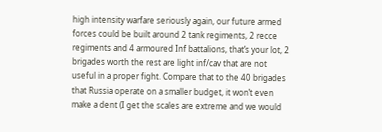high intensity warfare seriously again, our future armed forces could be built around 2 tank regiments, 2 recce regiments and 4 armoured Inf battalions, that’s your lot, 2 brigades worth the rest are light inf/cav that are not useful in a proper fight. Compare that to the 40 brigades that Russia operate on a smaller budget, it won’t even make a dent (I get the scales are extreme and we would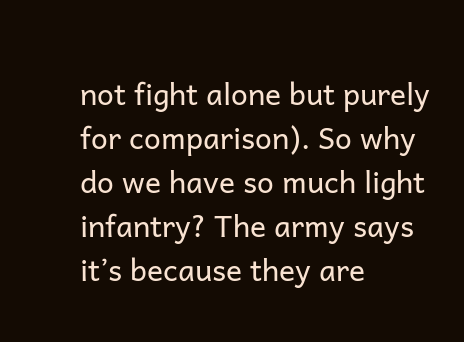not fight alone but purely for comparison). So why do we have so much light infantry? The army says it’s because they are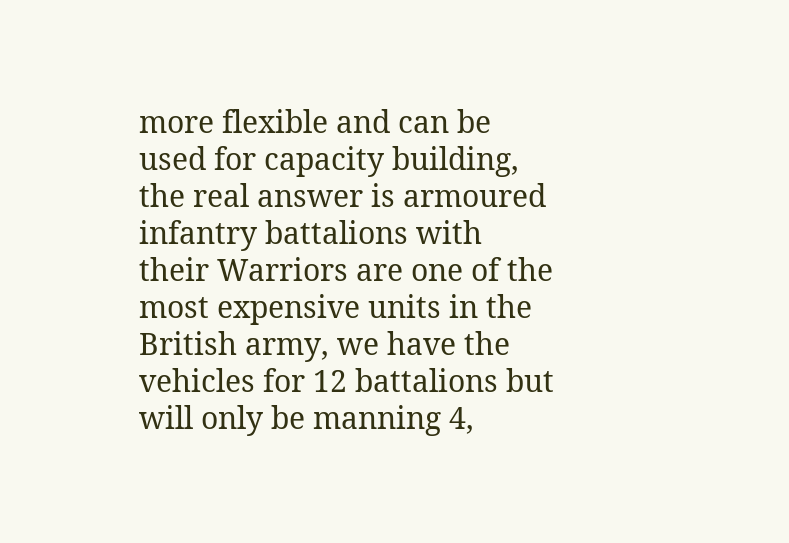more flexible and can be used for capacity building, the real answer is armoured infantry battalions with their Warriors are one of the most expensive units in the British army, we have the vehicles for 12 battalions but will only be manning 4,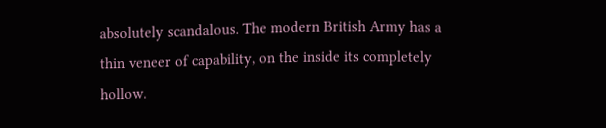absolutely scandalous. The modern British Army has a thin veneer of capability, on the inside its completely hollow.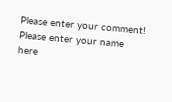Please enter your comment!
Please enter your name here